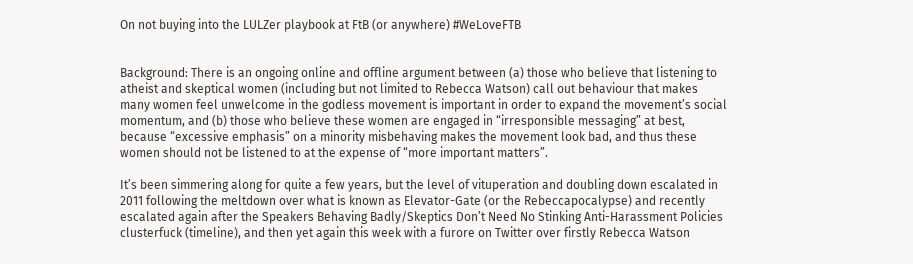On not buying into the LULZer playbook at FtB (or anywhere) #WeLoveFTB


Background: There is an ongoing online and offline argument between (a) those who believe that listening to atheist and skeptical women (including but not limited to Rebecca Watson) call out behaviour that makes many women feel unwelcome in the godless movement is important in order to expand the movement’s social momentum, and (b) those who believe these women are engaged in “irresponsible messaging” at best, because “excessive emphasis” on a minority misbehaving makes the movement look bad, and thus these women should not be listened to at the expense of “more important matters”.

It’s been simmering along for quite a few years, but the level of vituperation and doubling down escalated in 2011 following the meltdown over what is known as Elevator-Gate (or the Rebeccapocalypse) and recently escalated again after the Speakers Behaving Badly/Skeptics Don’t Need No Stinking Anti-Harassment Policies clusterfuck (timeline), and then yet again this week with a furore on Twitter over firstly Rebecca Watson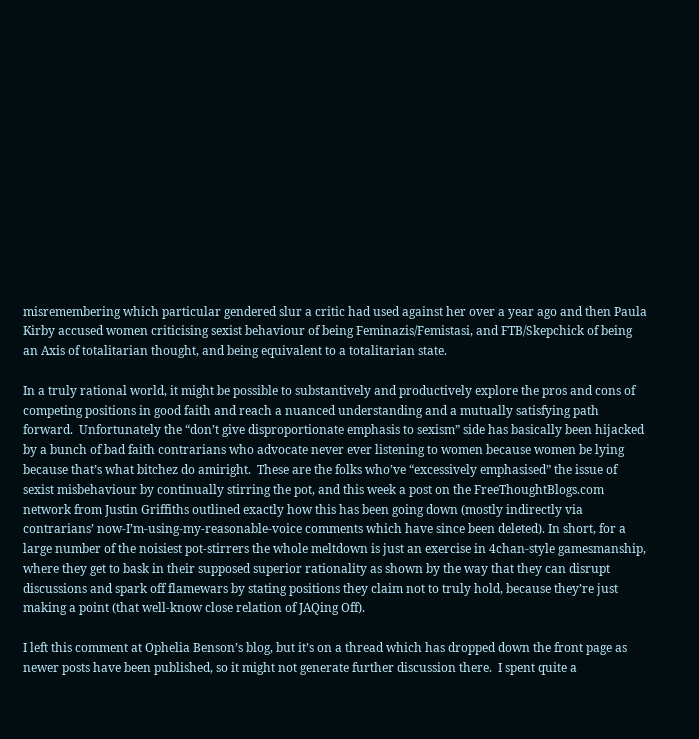misremembering which particular gendered slur a critic had used against her over a year ago and then Paula Kirby accused women criticising sexist behaviour of being Feminazis/Femistasi, and FTB/Skepchick of being an Axis of totalitarian thought, and being equivalent to a totalitarian state.

In a truly rational world, it might be possible to substantively and productively explore the pros and cons of competing positions in good faith and reach a nuanced understanding and a mutually satisfying path forward.  Unfortunately the “don’t give disproportionate emphasis to sexism” side has basically been hijacked by a bunch of bad faith contrarians who advocate never ever listening to women because women be lying because that’s what bitchez do amiright.  These are the folks who’ve “excessively emphasised” the issue of sexist misbehaviour by continually stirring the pot, and this week a post on the FreeThoughtBlogs.com network from Justin Griffiths outlined exactly how this has been going down (mostly indirectly via contrarians’ now-I’m-using-my-reasonable-voice comments which have since been deleted). In short, for a large number of the noisiest pot-stirrers the whole meltdown is just an exercise in 4chan-style gamesmanship, where they get to bask in their supposed superior rationality as shown by the way that they can disrupt discussions and spark off flamewars by stating positions they claim not to truly hold, because they’re just making a point (that well-know close relation of JAQing Off).

I left this comment at Ophelia Benson’s blog, but it’s on a thread which has dropped down the front page as newer posts have been published, so it might not generate further discussion there.  I spent quite a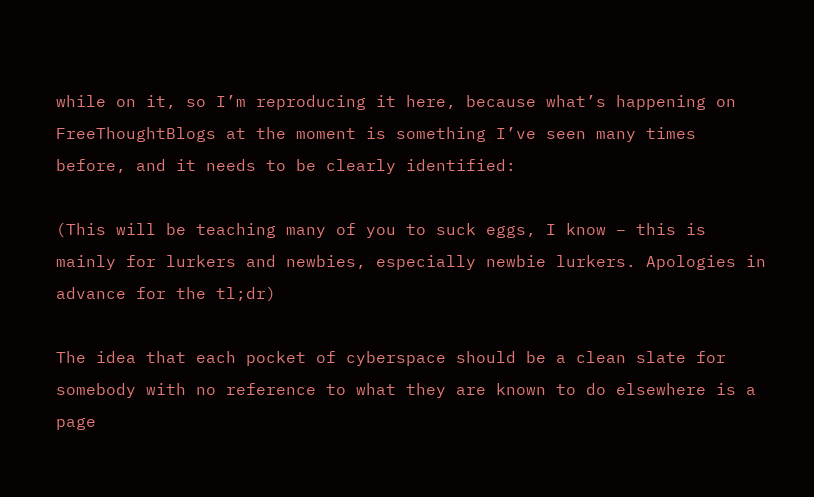while on it, so I’m reproducing it here, because what’s happening on FreeThoughtBlogs at the moment is something I’ve seen many times before, and it needs to be clearly identified:

(This will be teaching many of you to suck eggs, I know – this is mainly for lurkers and newbies, especially newbie lurkers. Apologies in advance for the tl;dr)

The idea that each pocket of cyberspace should be a clean slate for somebody with no reference to what they are known to do elsewhere is a page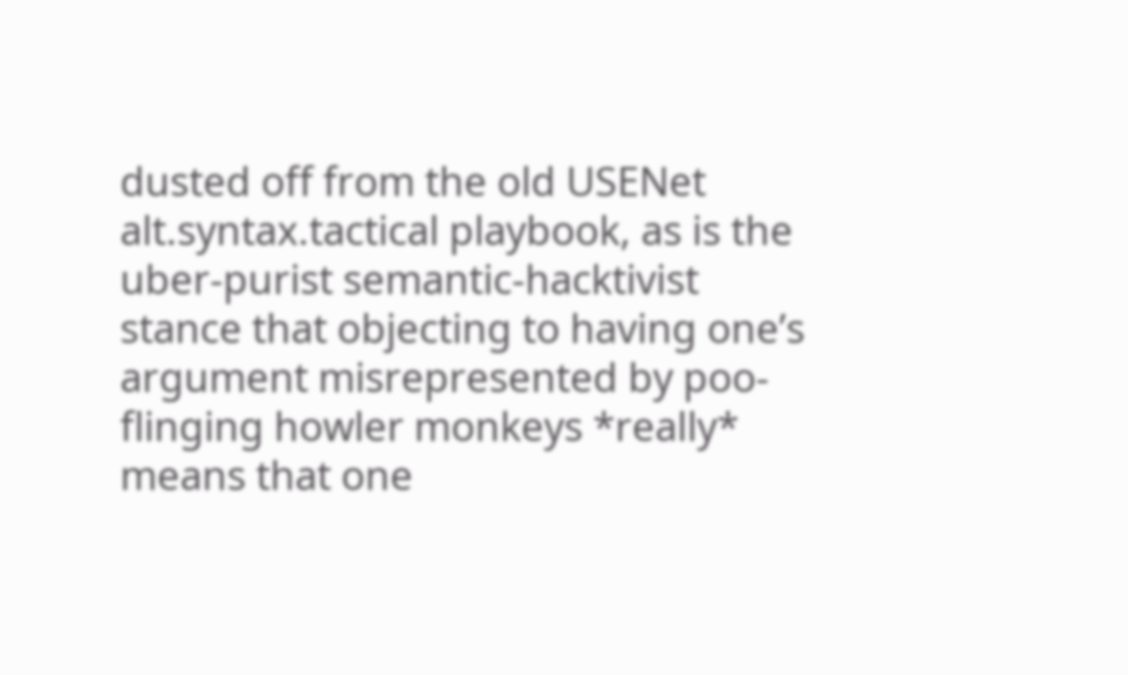dusted off from the old USENet alt.syntax.tactical playbook, as is the uber-purist semantic-hacktivist stance that objecting to having one’s argument misrepresented by poo-flinging howler monkeys *really* means that one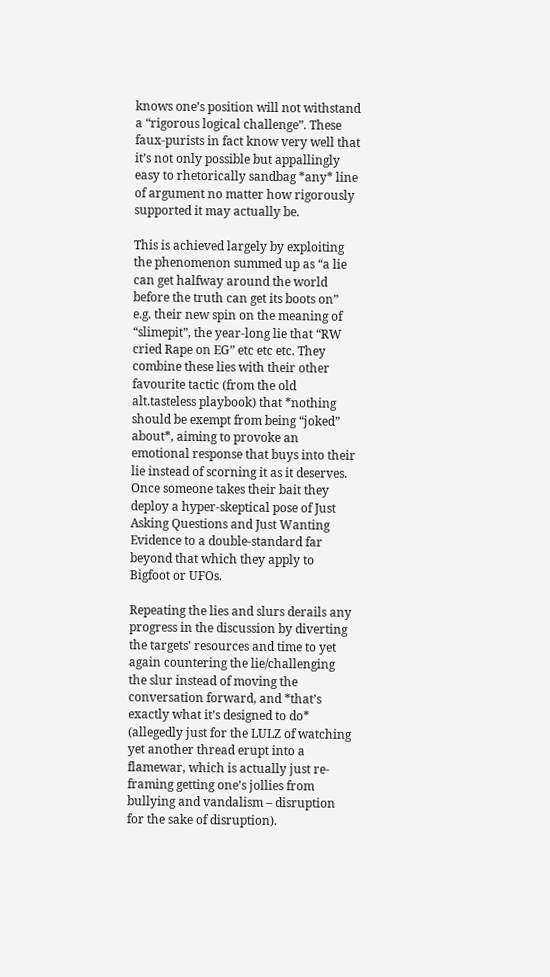knows one’s position will not withstand a “rigorous logical challenge”. These faux-purists in fact know very well that it’s not only possible but appallingly easy to rhetorically sandbag *any* line of argument no matter how rigorously supported it may actually be.

This is achieved largely by exploiting the phenomenon summed up as “a lie can get halfway around the world before the truth can get its boots on” e.g. their new spin on the meaning of “slimepit”, the year-long lie that “RW cried Rape on EG” etc etc etc. They combine these lies with their other favourite tactic (from the old alt.tasteless playbook) that *nothing should be exempt from being “joked” about*, aiming to provoke an emotional response that buys into their lie instead of scorning it as it deserves. Once someone takes their bait they deploy a hyper-skeptical pose of Just Asking Questions and Just Wanting Evidence to a double-standard far beyond that which they apply to Bigfoot or UFOs.

Repeating the lies and slurs derails any progress in the discussion by diverting the targets’ resources and time to yet again countering the lie/challenging the slur instead of moving the conversation forward, and *that’s exactly what it’s designed to do* (allegedly just for the LULZ of watching yet another thread erupt into a flamewar, which is actually just re-framing getting one’s jollies from bullying and vandalism – disruption for the sake of disruption).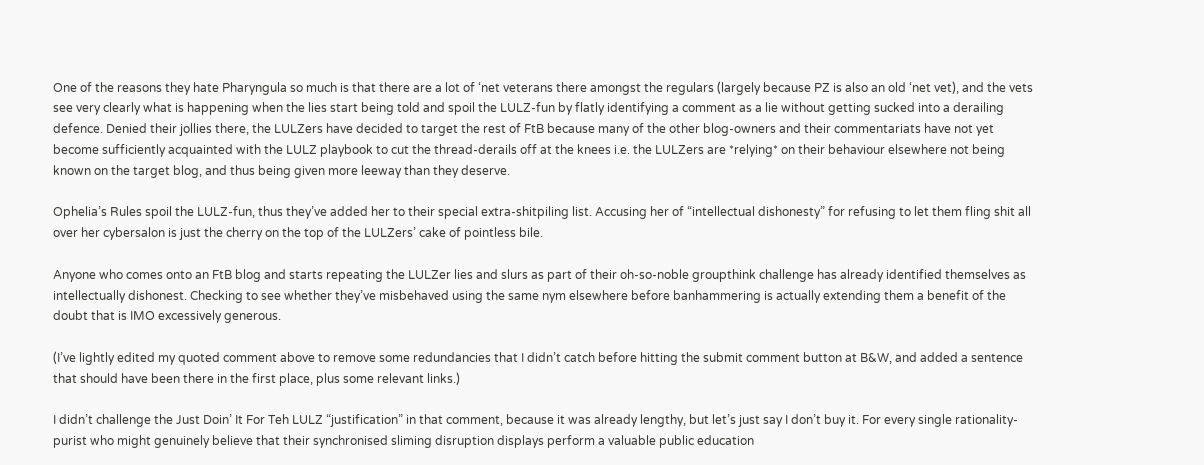One of the reasons they hate Pharyngula so much is that there are a lot of ‘net veterans there amongst the regulars (largely because PZ is also an old ‘net vet), and the vets see very clearly what is happening when the lies start being told and spoil the LULZ-fun by flatly identifying a comment as a lie without getting sucked into a derailing defence. Denied their jollies there, the LULZers have decided to target the rest of FtB because many of the other blog-owners and their commentariats have not yet become sufficiently acquainted with the LULZ playbook to cut the thread-derails off at the knees i.e. the LULZers are *relying* on their behaviour elsewhere not being known on the target blog, and thus being given more leeway than they deserve.

Ophelia’s Rules spoil the LULZ-fun, thus they’ve added her to their special extra-shitpiling list. Accusing her of “intellectual dishonesty” for refusing to let them fling shit all over her cybersalon is just the cherry on the top of the LULZers’ cake of pointless bile.

Anyone who comes onto an FtB blog and starts repeating the LULZer lies and slurs as part of their oh-so-noble groupthink challenge has already identified themselves as intellectually dishonest. Checking to see whether they’ve misbehaved using the same nym elsewhere before banhammering is actually extending them a benefit of the doubt that is IMO excessively generous.

(I’ve lightly edited my quoted comment above to remove some redundancies that I didn’t catch before hitting the submit comment button at B&W, and added a sentence that should have been there in the first place, plus some relevant links.)

I didn’t challenge the Just Doin’ It For Teh LULZ “justification” in that comment, because it was already lengthy, but let’s just say I don’t buy it. For every single rationality-purist who might genuinely believe that their synchronised sliming disruption displays perform a valuable public education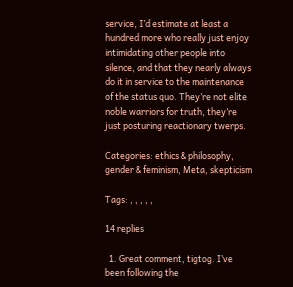service, I’d estimate at least a hundred more who really just enjoy intimidating other people into silence, and that they nearly always do it in service to the maintenance of the status quo. They’re not elite noble warriors for truth, they’re just posturing reactionary twerps.

Categories: ethics & philosophy, gender & feminism, Meta, skepticism

Tags: , , , , ,

14 replies

  1. Great comment, tigtog. I’ve been following the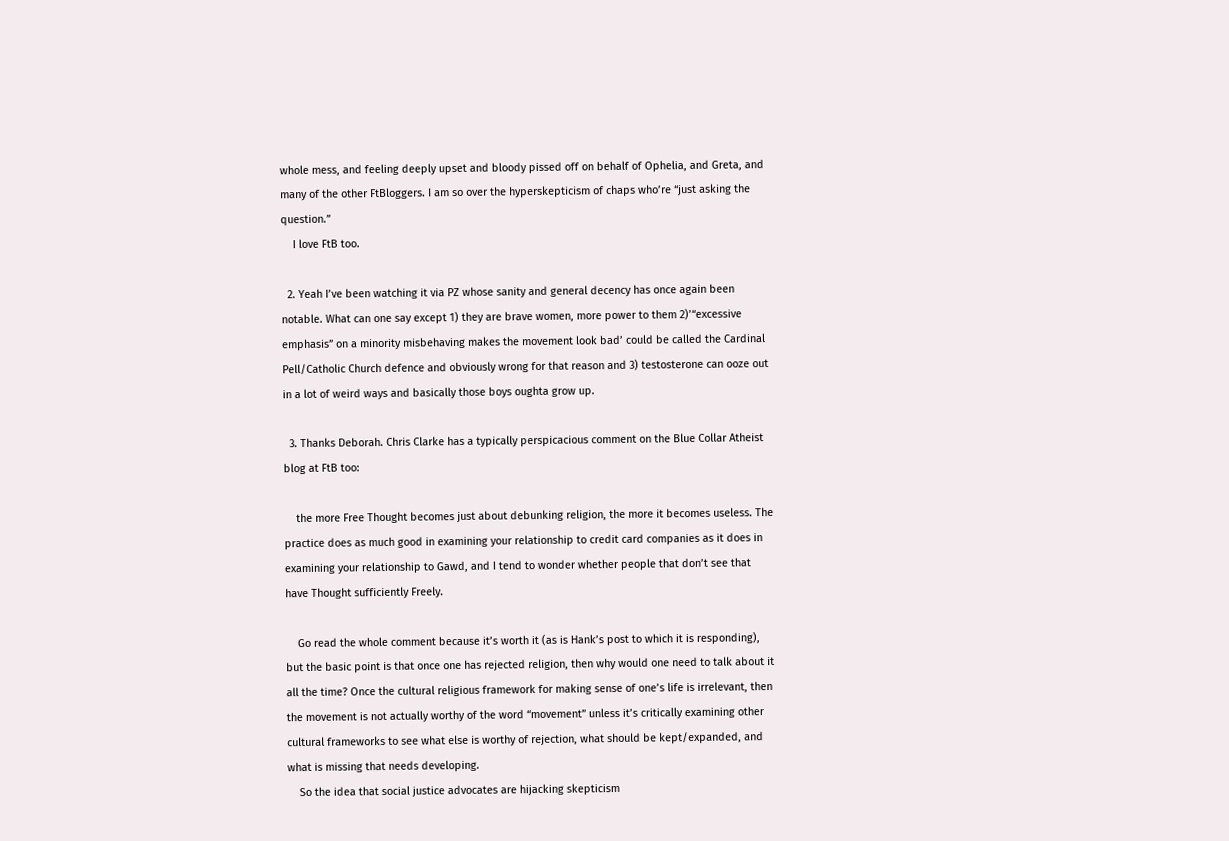whole mess, and feeling deeply upset and bloody pissed off on behalf of Ophelia, and Greta, and many of the other FtBloggers. I am so over the hyperskepticism of chaps who’re “just asking the question.”
    I love FtB too.

  2. Yeah I’ve been watching it via PZ whose sanity and general decency has once again been notable. What can one say except 1) they are brave women, more power to them 2)’“excessive emphasis” on a minority misbehaving makes the movement look bad’ could be called the Cardinal Pell/Catholic Church defence and obviously wrong for that reason and 3) testosterone can ooze out in a lot of weird ways and basically those boys oughta grow up.

  3. Thanks Deborah. Chris Clarke has a typically perspicacious comment on the Blue Collar Atheist blog at FtB too:

    the more Free Thought becomes just about debunking religion, the more it becomes useless. The practice does as much good in examining your relationship to credit card companies as it does in examining your relationship to Gawd, and I tend to wonder whether people that don’t see that have Thought sufficiently Freely.

    Go read the whole comment because it’s worth it (as is Hank’s post to which it is responding), but the basic point is that once one has rejected religion, then why would one need to talk about it all the time? Once the cultural religious framework for making sense of one’s life is irrelevant, then the movement is not actually worthy of the word “movement” unless it’s critically examining other cultural frameworks to see what else is worthy of rejection, what should be kept/expanded, and what is missing that needs developing.
    So the idea that social justice advocates are hijacking skepticism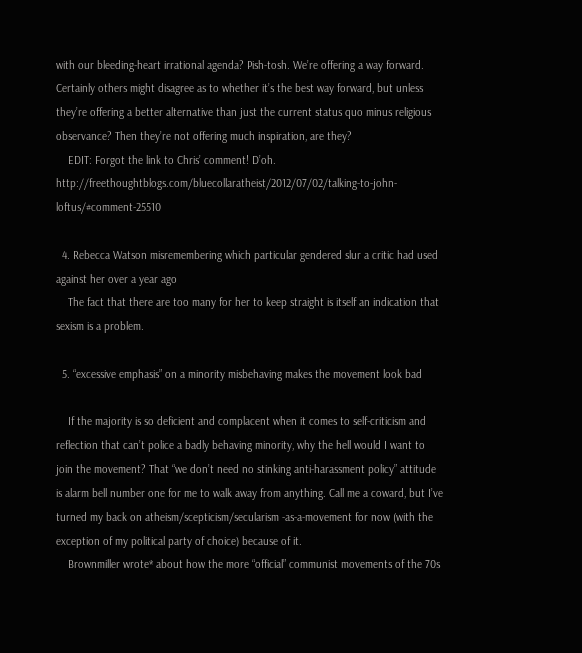with our bleeding-heart irrational agenda? Pish-tosh. We’re offering a way forward. Certainly others might disagree as to whether it’s the best way forward, but unless they’re offering a better alternative than just the current status quo minus religious observance? Then they’re not offering much inspiration, are they?
    EDIT: Forgot the link to Chris’ comment! D’oh. http://freethoughtblogs.com/bluecollaratheist/2012/07/02/talking-to-john-loftus/#comment-25510

  4. Rebecca Watson misremembering which particular gendered slur a critic had used against her over a year ago
    The fact that there are too many for her to keep straight is itself an indication that sexism is a problem.

  5. “excessive emphasis” on a minority misbehaving makes the movement look bad

    If the majority is so deficient and complacent when it comes to self-criticism and reflection that can’t police a badly behaving minority, why the hell would I want to join the movement? That “we don’t need no stinking anti-harassment policy” attitude is alarm bell number one for me to walk away from anything. Call me a coward, but I’ve turned my back on atheism/scepticism/secularism -as-a-movement for now (with the exception of my political party of choice) because of it.
    Brownmiller wrote* about how the more “official” communist movements of the 70s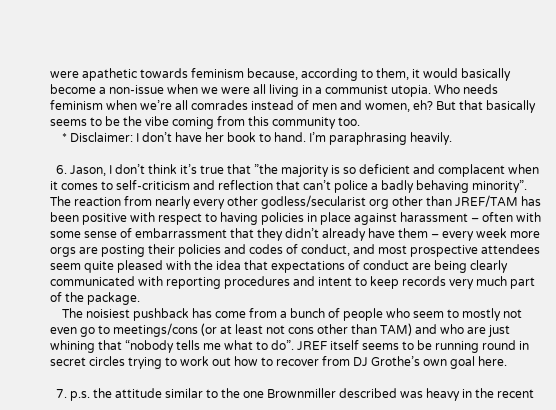were apathetic towards feminism because, according to them, it would basically become a non-issue when we were all living in a communist utopia. Who needs feminism when we’re all comrades instead of men and women, eh? But that basically seems to be the vibe coming from this community too.
    * Disclaimer: I don’t have her book to hand. I’m paraphrasing heavily.

  6. Jason, I don’t think it’s true that ”the majority is so deficient and complacent when it comes to self-criticism and reflection that can’t police a badly behaving minority”. The reaction from nearly every other godless/secularist org other than JREF/TAM has been positive with respect to having policies in place against harassment – often with some sense of embarrassment that they didn’t already have them – every week more orgs are posting their policies and codes of conduct, and most prospective attendees seem quite pleased with the idea that expectations of conduct are being clearly communicated with reporting procedures and intent to keep records very much part of the package.
    The noisiest pushback has come from a bunch of people who seem to mostly not even go to meetings/cons (or at least not cons other than TAM) and who are just whining that “nobody tells me what to do”. JREF itself seems to be running round in secret circles trying to work out how to recover from DJ Grothe’s own goal here.

  7. p.s. the attitude similar to the one Brownmiller described was heavy in the recent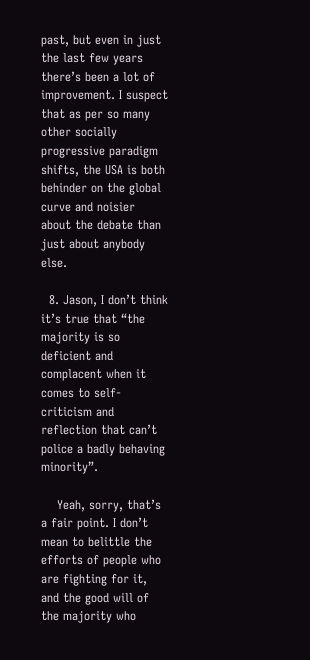past, but even in just the last few years there’s been a lot of improvement. I suspect that as per so many other socially progressive paradigm shifts, the USA is both behinder on the global curve and noisier about the debate than just about anybody else.

  8. Jason, I don’t think it’s true that “the majority is so deficient and complacent when it comes to self-criticism and reflection that can’t police a badly behaving minority”.

    Yeah, sorry, that’s a fair point. I don’t mean to belittle the efforts of people who are fighting for it, and the good will of the majority who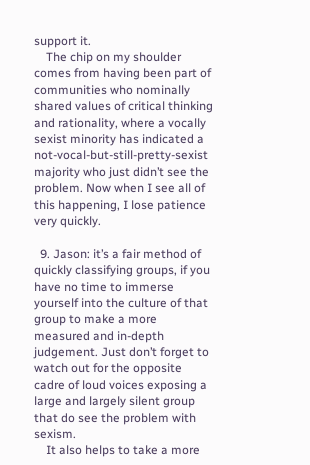support it.
    The chip on my shoulder comes from having been part of communities who nominally shared values of critical thinking and rationality, where a vocally sexist minority has indicated a not-vocal-but-still-pretty-sexist majority who just didn’t see the problem. Now when I see all of this happening, I lose patience very quickly.

  9. Jason: it’s a fair method of quickly classifying groups, if you have no time to immerse yourself into the culture of that group to make a more measured and in-depth judgement. Just don’t forget to watch out for the opposite cadre of loud voices exposing a large and largely silent group that do see the problem with sexism.
    It also helps to take a more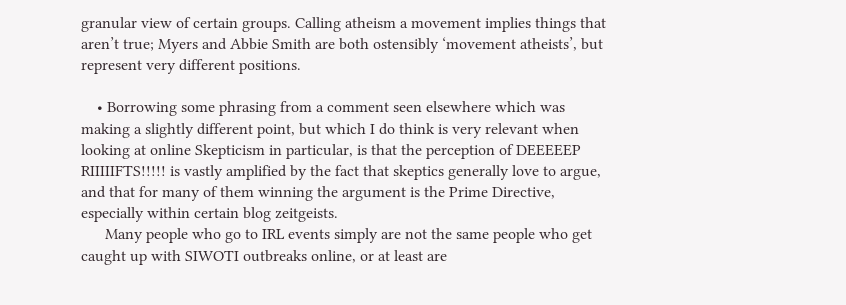granular view of certain groups. Calling atheism a movement implies things that aren’t true; Myers and Abbie Smith are both ostensibly ‘movement atheists’, but represent very different positions.

    • Borrowing some phrasing from a comment seen elsewhere which was making a slightly different point, but which I do think is very relevant when looking at online Skepticism in particular, is that the perception of DEEEEEP RIIIIIFTS!!!!! is vastly amplified by the fact that skeptics generally love to argue, and that for many of them winning the argument is the Prime Directive, especially within certain blog zeitgeists.
      Many people who go to IRL events simply are not the same people who get caught up with SIWOTI outbreaks online, or at least are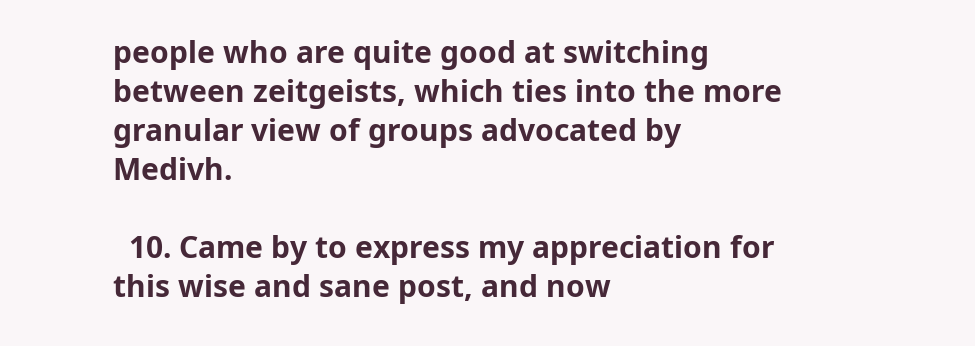people who are quite good at switching between zeitgeists, which ties into the more granular view of groups advocated by Medivh.

  10. Came by to express my appreciation for this wise and sane post, and now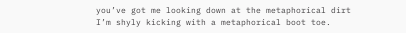you’ve got me looking down at the metaphorical dirt I’m shyly kicking with a metaphorical boot toe.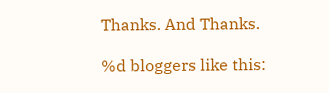Thanks. And Thanks.

%d bloggers like this: